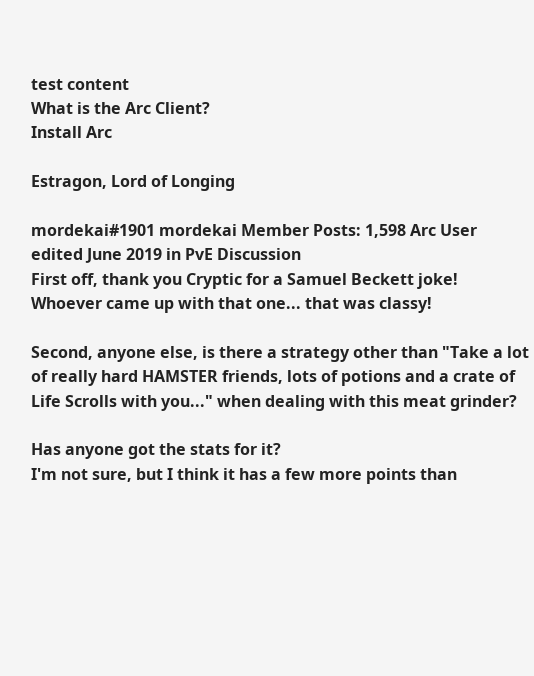test content
What is the Arc Client?
Install Arc

Estragon, Lord of Longing

mordekai#1901 mordekai Member Posts: 1,598 Arc User
edited June 2019 in PvE Discussion
First off, thank you Cryptic for a Samuel Beckett joke!
Whoever came up with that one... that was classy!

Second, anyone else, is there a strategy other than "Take a lot of really hard HAMSTER friends, lots of potions and a crate of Life Scrolls with you..." when dealing with this meat grinder?

Has anyone got the stats for it?
I'm not sure, but I think it has a few more points than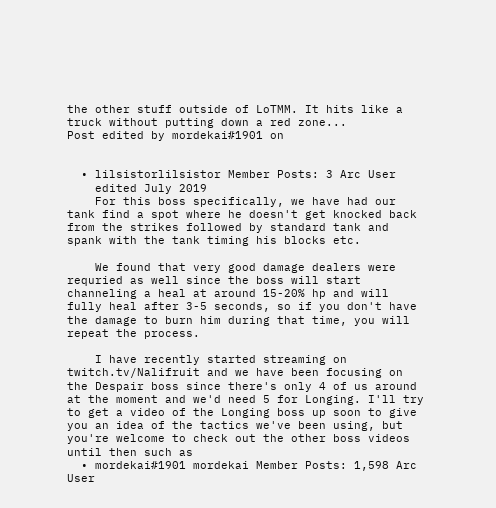the other stuff outside of LoTMM. It hits like a truck without putting down a red zone...
Post edited by mordekai#1901 on


  • lilsistorlilsistor Member Posts: 3 Arc User
    edited July 2019
    For this boss specifically, we have had our tank find a spot where he doesn't get knocked back from the strikes followed by standard tank and spank with the tank timing his blocks etc.

    We found that very good damage dealers were requried as well since the boss will start channeling a heal at around 15-20% hp and will fully heal after 3-5 seconds, so if you don't have the damage to burn him during that time, you will repeat the process.

    I have recently started streaming on twitch.tv/Nalifruit and we have been focusing on the Despair boss since there's only 4 of us around at the moment and we'd need 5 for Longing. I'll try to get a video of the Longing boss up soon to give you an idea of the tactics we've been using, but you're welcome to check out the other boss videos until then such as
  • mordekai#1901 mordekai Member Posts: 1,598 Arc User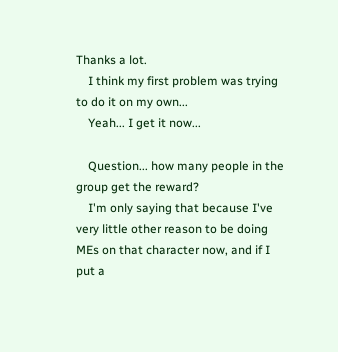Thanks a lot.
    I think my first problem was trying to do it on my own...
    Yeah... I get it now...

    Question... how many people in the group get the reward?
    I'm only saying that because I've very little other reason to be doing MEs on that character now, and if I put a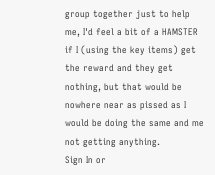group together just to help me, I'd feel a bit of a HAMSTER if I (using the key items) get the reward and they get nothing, but that would be nowhere near as pissed as I would be doing the same and me not getting anything.
Sign In or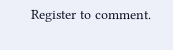Register to comment.